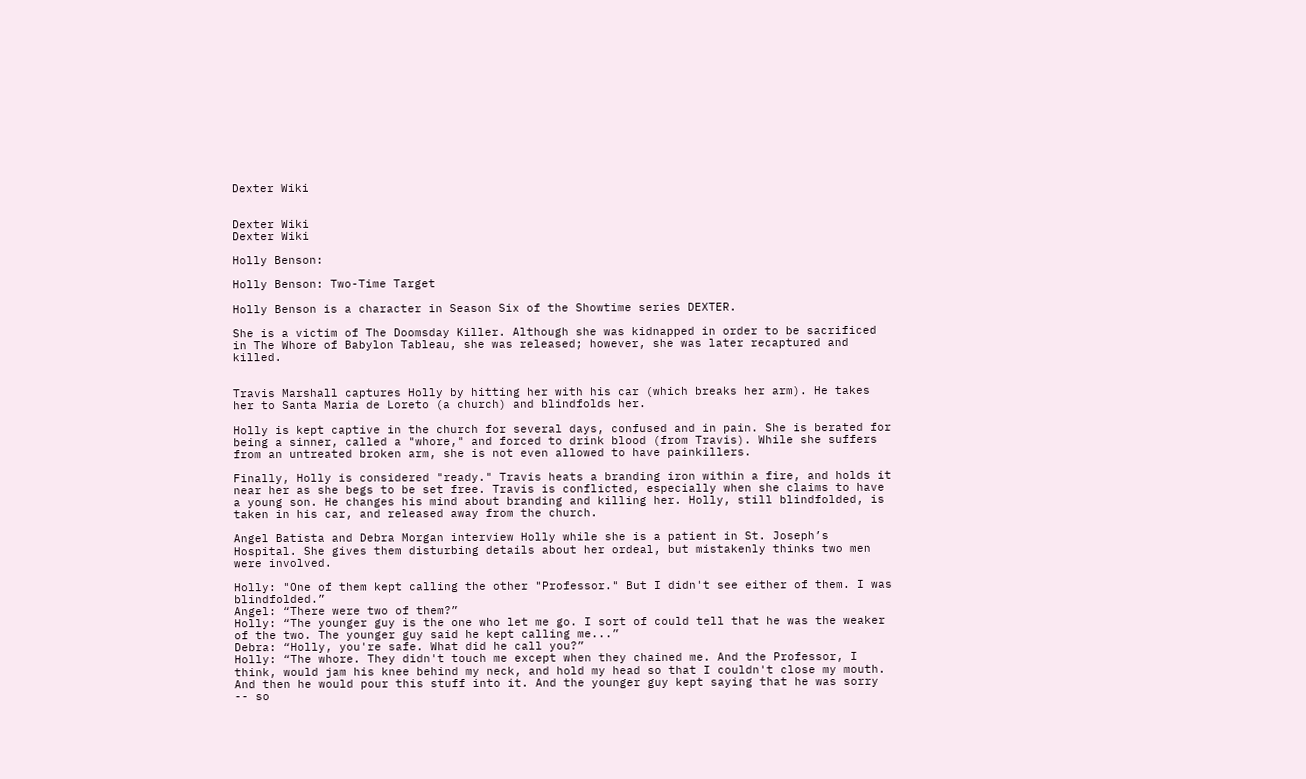Dexter Wiki


Dexter Wiki
Dexter Wiki

Holly Benson:

Holly Benson: Two-Time Target

Holly Benson is a character in Season Six of the Showtime series DEXTER.

She is a victim of The Doomsday Killer. Although she was kidnapped in order to be sacrificed in The Whore of Babylon Tableau, she was released; however, she was later recaptured and killed.


Travis Marshall captures Holly by hitting her with his car (which breaks her arm). He takes her to Santa Maria de Loreto (a church) and blindfolds her.

Holly is kept captive in the church for several days, confused and in pain. She is berated for being a sinner, called a "whore," and forced to drink blood (from Travis). While she suffers from an untreated broken arm, she is not even allowed to have painkillers.

Finally, Holly is considered "ready." Travis heats a branding iron within a fire, and holds it near her as she begs to be set free. Travis is conflicted, especially when she claims to have a young son. He changes his mind about branding and killing her. Holly, still blindfolded, is taken in his car, and released away from the church.

Angel Batista and Debra Morgan interview Holly while she is a patient in St. Joseph’s Hospital. She gives them disturbing details about her ordeal, but mistakenly thinks two men were involved.

Holly: "One of them kept calling the other "Professor." But I didn't see either of them. I was blindfolded.”
Angel: “There were two of them?”
Holly: “The younger guy is the one who let me go. I sort of could tell that he was the weaker of the two. The younger guy said he kept calling me...”
Debra: “Holly, you're safe. What did he call you?”
Holly: “The whore. They didn't touch me except when they chained me. And the Professor, I think, would jam his knee behind my neck, and hold my head so that I couldn't close my mouth. And then he would pour this stuff into it. And the younger guy kept saying that he was sorry -- so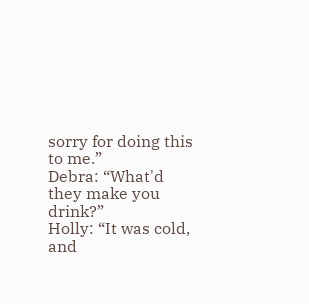sorry for doing this to me.”
Debra: “What'd they make you drink?”
Holly: “It was cold, and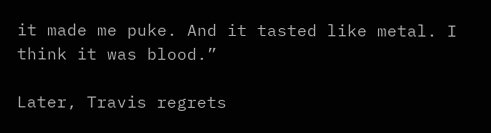it made me puke. And it tasted like metal. I think it was blood.”

Later, Travis regrets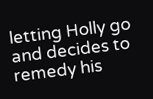letting Holly go and decides to remedy his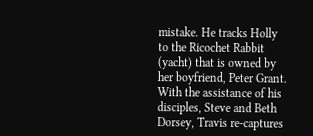mistake. He tracks Holly to the Ricochet Rabbit (yacht) that is owned by her boyfriend, Peter Grant. With the assistance of his disciples, Steve and Beth Dorsey, Travis re-captures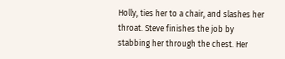Holly, ties her to a chair, and slashes her throat. Steve finishes the job by stabbing her through the chest. Her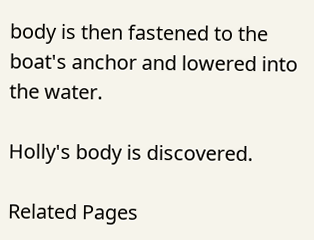body is then fastened to the boat's anchor and lowered into the water.

Holly's body is discovered.

Related Pages